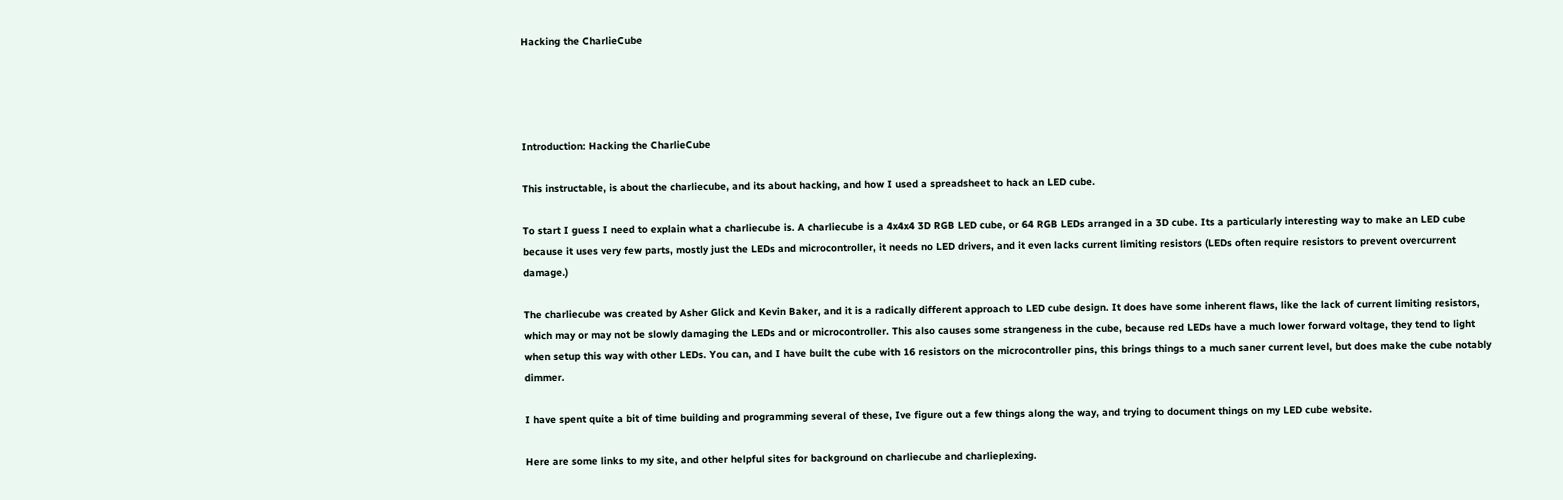Hacking the CharlieCube




Introduction: Hacking the CharlieCube

This instructable, is about the charliecube, and its about hacking, and how I used a spreadsheet to hack an LED cube.

To start I guess I need to explain what a charliecube is. A charliecube is a 4x4x4 3D RGB LED cube, or 64 RGB LEDs arranged in a 3D cube. Its a particularly interesting way to make an LED cube because it uses very few parts, mostly just the LEDs and microcontroller, it needs no LED drivers, and it even lacks current limiting resistors (LEDs often require resistors to prevent overcurrent damage.)

The charliecube was created by Asher Glick and Kevin Baker, and it is a radically different approach to LED cube design. It does have some inherent flaws, like the lack of current limiting resistors, which may or may not be slowly damaging the LEDs and or microcontroller. This also causes some strangeness in the cube, because red LEDs have a much lower forward voltage, they tend to light when setup this way with other LEDs. You can, and I have built the cube with 16 resistors on the microcontroller pins, this brings things to a much saner current level, but does make the cube notably dimmer.

I have spent quite a bit of time building and programming several of these, Ive figure out a few things along the way, and trying to document things on my LED cube website.

Here are some links to my site, and other helpful sites for background on charliecube and charlieplexing.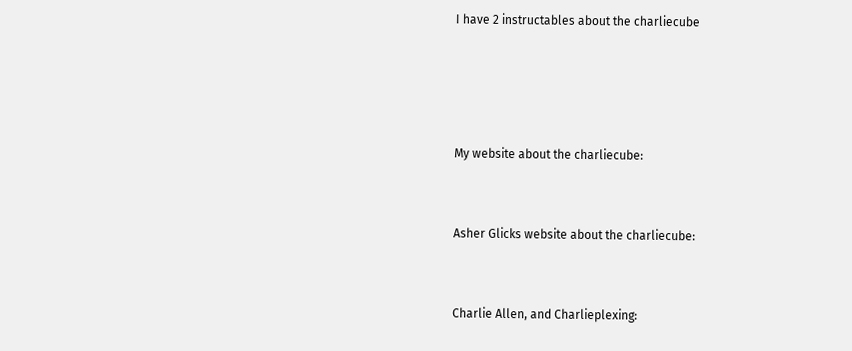I have 2 instructables about the charliecube




My website about the charliecube:


Asher Glicks website about the charliecube:


Charlie Allen, and Charlieplexing: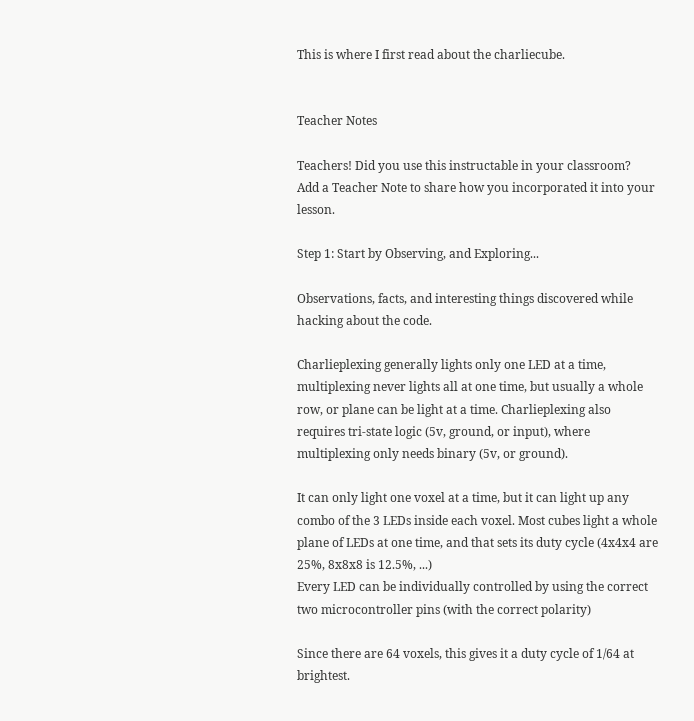This is where I first read about the charliecube.


Teacher Notes

Teachers! Did you use this instructable in your classroom?
Add a Teacher Note to share how you incorporated it into your lesson.

Step 1: Start by Observing, and Exploring...

Observations, facts, and interesting things discovered while hacking about the code.

Charlieplexing generally lights only one LED at a time, multiplexing never lights all at one time, but usually a whole row, or plane can be light at a time. Charlieplexing also requires tri-state logic (5v, ground, or input), where multiplexing only needs binary (5v, or ground).

It can only light one voxel at a time, but it can light up any combo of the 3 LEDs inside each voxel. Most cubes light a whole plane of LEDs at one time, and that sets its duty cycle (4x4x4 are 25%, 8x8x8 is 12.5%, ...)
Every LED can be individually controlled by using the correct two microcontroller pins (with the correct polarity)

Since there are 64 voxels, this gives it a duty cycle of 1/64 at brightest.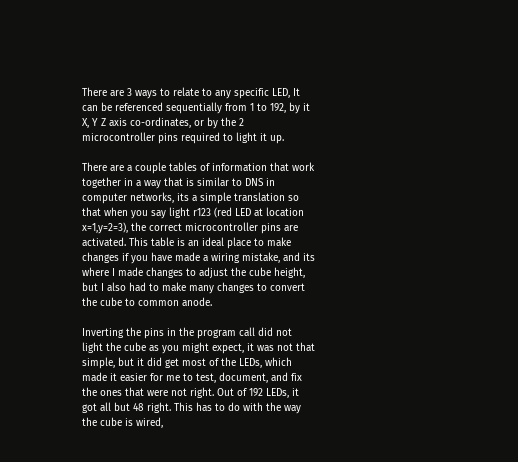There are 3 ways to relate to any specific LED, It can be referenced sequentially from 1 to 192, by it X, Y Z axis co-ordinates, or by the 2 microcontroller pins required to light it up.

There are a couple tables of information that work together in a way that is similar to DNS in computer networks, its a simple translation so that when you say light r123 (red LED at location x=1,y=2=3), the correct microcontroller pins are activated. This table is an ideal place to make changes if you have made a wiring mistake, and its where I made changes to adjust the cube height, but I also had to make many changes to convert the cube to common anode.

Inverting the pins in the program call did not light the cube as you might expect, it was not that simple, but it did get most of the LEDs, which made it easier for me to test, document, and fix the ones that were not right. Out of 192 LEDs, it got all but 48 right. This has to do with the way the cube is wired,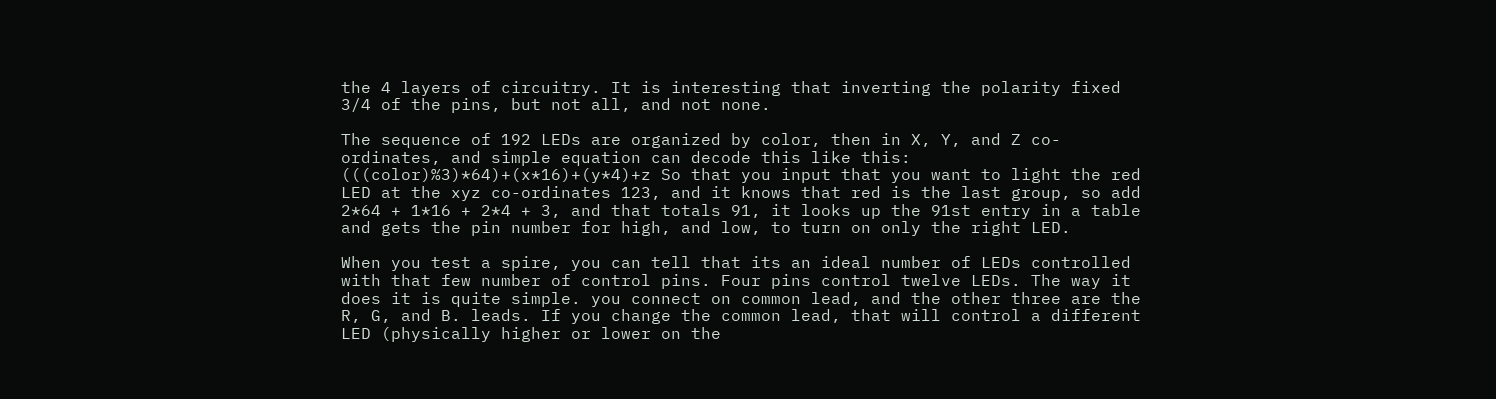the 4 layers of circuitry. It is interesting that inverting the polarity fixed 3/4 of the pins, but not all, and not none.

The sequence of 192 LEDs are organized by color, then in X, Y, and Z co-ordinates, and simple equation can decode this like this: (((color)%3)*64)+(x*16)+(y*4)+z So that you input that you want to light the red LED at the xyz co-ordinates 123, and it knows that red is the last group, so add 2*64 + 1*16 + 2*4 + 3, and that totals 91, it looks up the 91st entry in a table and gets the pin number for high, and low, to turn on only the right LED.

When you test a spire, you can tell that its an ideal number of LEDs controlled with that few number of control pins. Four pins control twelve LEDs. The way it does it is quite simple. you connect on common lead, and the other three are the R, G, and B. leads. If you change the common lead, that will control a different LED (physically higher or lower on the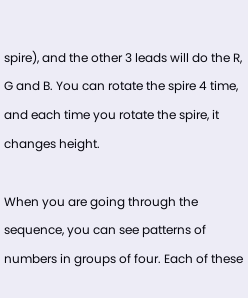spire), and the other 3 leads will do the R, G and B. You can rotate the spire 4 time, and each time you rotate the spire, it changes height.

When you are going through the sequence, you can see patterns of numbers in groups of four. Each of these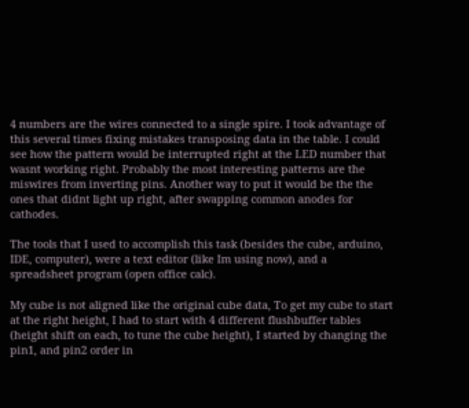4 numbers are the wires connected to a single spire. I took advantage of this several times fixing mistakes transposing data in the table. I could see how the pattern would be interrupted right at the LED number that wasnt working right. Probably the most interesting patterns are the miswires from inverting pins. Another way to put it would be the the ones that didnt light up right, after swapping common anodes for cathodes.

The tools that I used to accomplish this task (besides the cube, arduino, IDE, computer), were a text editor (like Im using now), and a spreadsheet program (open office calc).

My cube is not aligned like the original cube data, To get my cube to start at the right height, I had to start with 4 different flushbuffer tables (height shift on each, to tune the cube height), I started by changing the pin1, and pin2 order in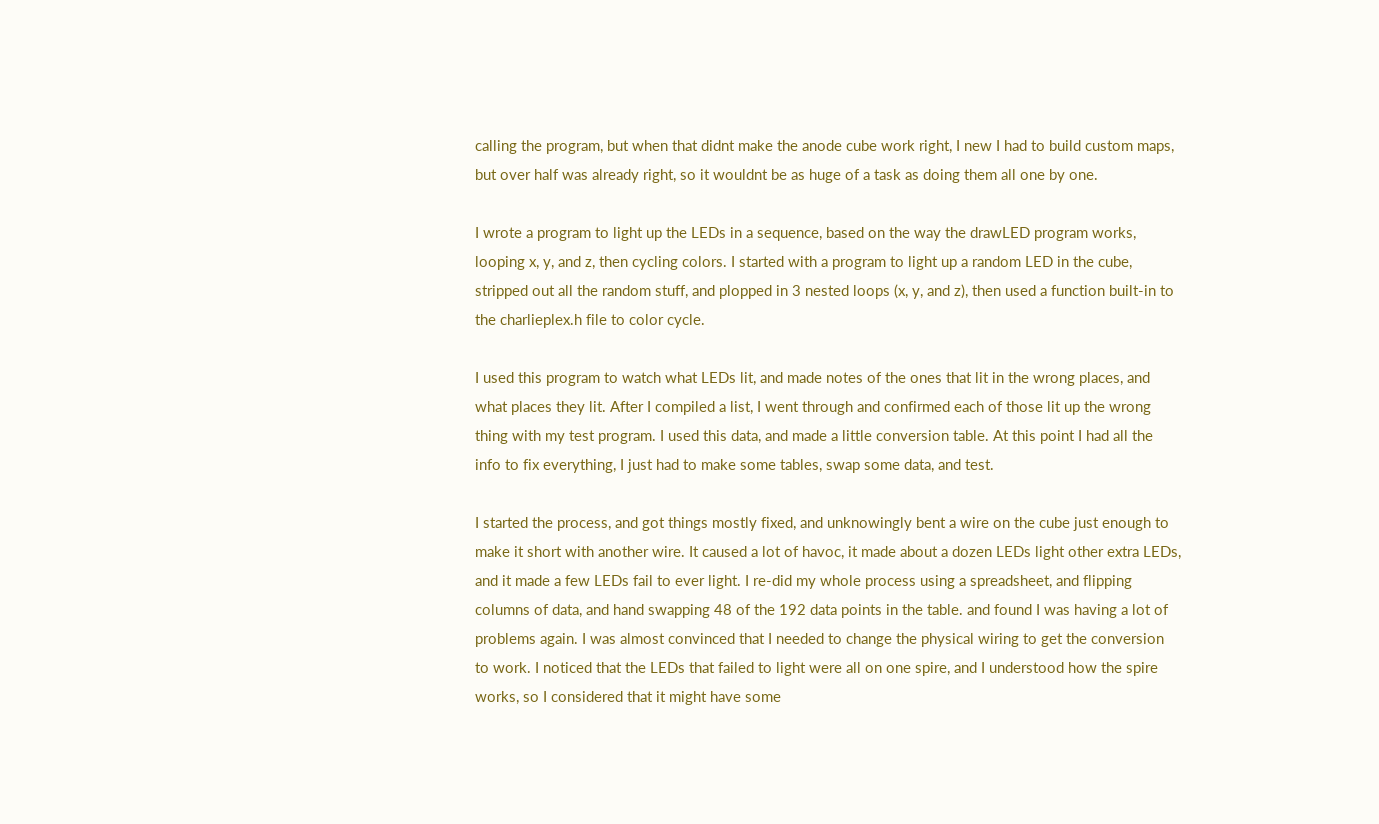calling the program, but when that didnt make the anode cube work right, I new I had to build custom maps, but over half was already right, so it wouldnt be as huge of a task as doing them all one by one.

I wrote a program to light up the LEDs in a sequence, based on the way the drawLED program works, looping x, y, and z, then cycling colors. I started with a program to light up a random LED in the cube, stripped out all the random stuff, and plopped in 3 nested loops (x, y, and z), then used a function built-in to the charlieplex.h file to color cycle.

I used this program to watch what LEDs lit, and made notes of the ones that lit in the wrong places, and what places they lit. After I compiled a list, I went through and confirmed each of those lit up the wrong thing with my test program. I used this data, and made a little conversion table. At this point I had all the info to fix everything, I just had to make some tables, swap some data, and test.

I started the process, and got things mostly fixed, and unknowingly bent a wire on the cube just enough to make it short with another wire. It caused a lot of havoc, it made about a dozen LEDs light other extra LEDs, and it made a few LEDs fail to ever light. I re-did my whole process using a spreadsheet, and flipping columns of data, and hand swapping 48 of the 192 data points in the table. and found I was having a lot of problems again. I was almost convinced that I needed to change the physical wiring to get the conversion to work. I noticed that the LEDs that failed to light were all on one spire, and I understood how the spire works, so I considered that it might have some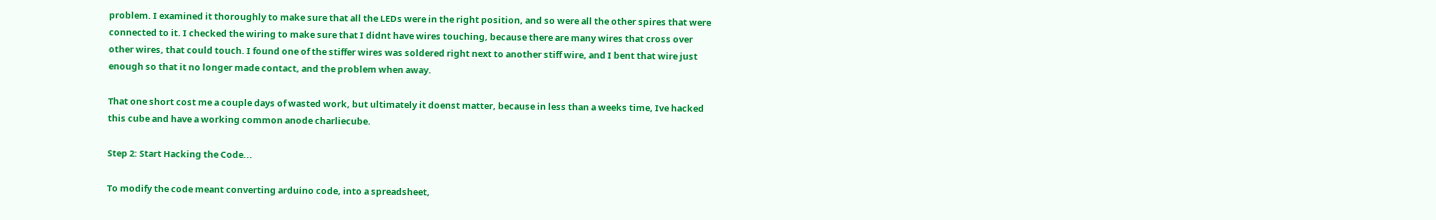problem. I examined it thoroughly to make sure that all the LEDs were in the right position, and so were all the other spires that were connected to it. I checked the wiring to make sure that I didnt have wires touching, because there are many wires that cross over other wires, that could touch. I found one of the stiffer wires was soldered right next to another stiff wire, and I bent that wire just enough so that it no longer made contact, and the problem when away.

That one short cost me a couple days of wasted work, but ultimately it doenst matter, because in less than a weeks time, Ive hacked this cube and have a working common anode charliecube.

Step 2: Start Hacking the Code...

To modify the code meant converting arduino code, into a spreadsheet,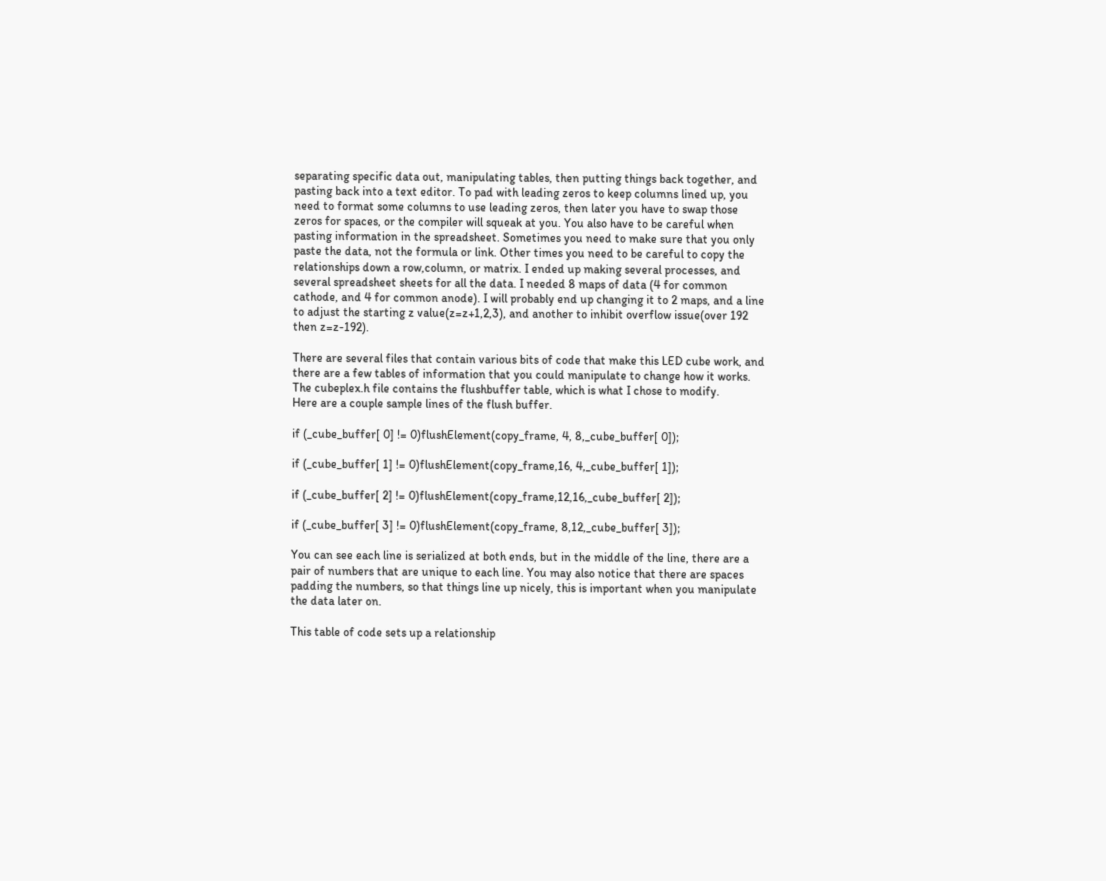separating specific data out, manipulating tables, then putting things back together, and pasting back into a text editor. To pad with leading zeros to keep columns lined up, you need to format some columns to use leading zeros, then later you have to swap those zeros for spaces, or the compiler will squeak at you. You also have to be careful when pasting information in the spreadsheet. Sometimes you need to make sure that you only paste the data, not the formula or link. Other times you need to be careful to copy the relationships down a row,column, or matrix. I ended up making several processes, and several spreadsheet sheets for all the data. I needed 8 maps of data (4 for common cathode, and 4 for common anode). I will probably end up changing it to 2 maps, and a line to adjust the starting z value(z=z+1,2,3), and another to inhibit overflow issue(over 192 then z=z-192).

There are several files that contain various bits of code that make this LED cube work, and there are a few tables of information that you could manipulate to change how it works. The cubeplex.h file contains the flushbuffer table, which is what I chose to modify.
Here are a couple sample lines of the flush buffer.

if (_cube_buffer[ 0] != 0)flushElement(copy_frame, 4, 8,_cube_buffer[ 0]);

if (_cube_buffer[ 1] != 0)flushElement(copy_frame,16, 4,_cube_buffer[ 1]);

if (_cube_buffer[ 2] != 0)flushElement(copy_frame,12,16,_cube_buffer[ 2]);

if (_cube_buffer[ 3] != 0)flushElement(copy_frame, 8,12,_cube_buffer[ 3]);

You can see each line is serialized at both ends, but in the middle of the line, there are a pair of numbers that are unique to each line. You may also notice that there are spaces padding the numbers, so that things line up nicely, this is important when you manipulate the data later on.

This table of code sets up a relationship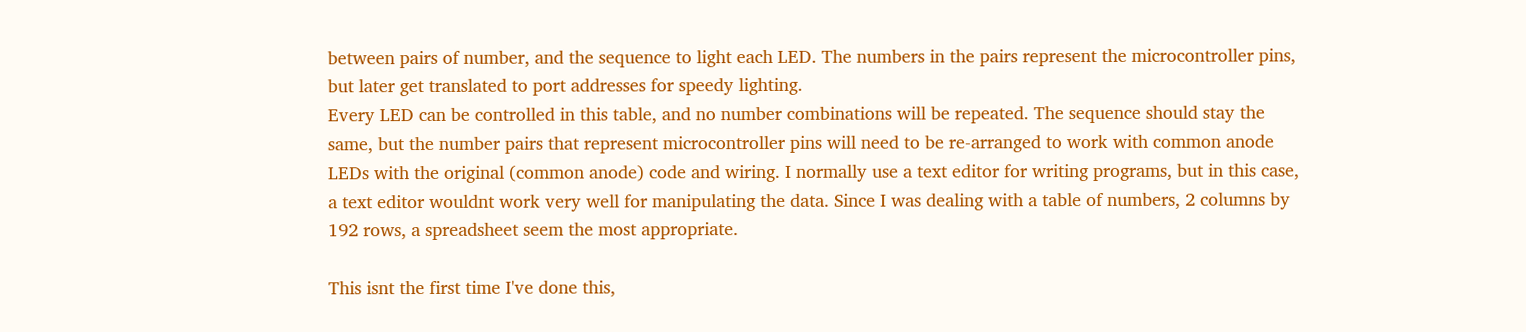between pairs of number, and the sequence to light each LED. The numbers in the pairs represent the microcontroller pins, but later get translated to port addresses for speedy lighting.
Every LED can be controlled in this table, and no number combinations will be repeated. The sequence should stay the same, but the number pairs that represent microcontroller pins will need to be re-arranged to work with common anode LEDs with the original (common anode) code and wiring. I normally use a text editor for writing programs, but in this case, a text editor wouldnt work very well for manipulating the data. Since I was dealing with a table of numbers, 2 columns by 192 rows, a spreadsheet seem the most appropriate.

This isnt the first time I've done this,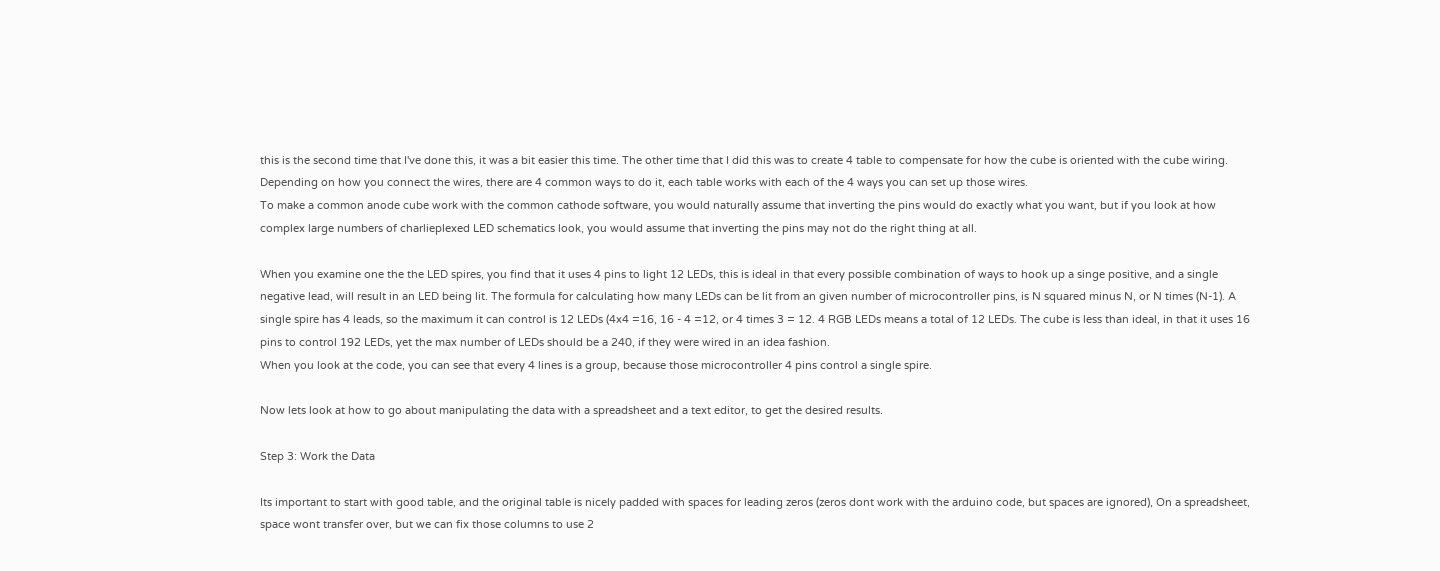this is the second time that I've done this, it was a bit easier this time. The other time that I did this was to create 4 table to compensate for how the cube is oriented with the cube wiring. Depending on how you connect the wires, there are 4 common ways to do it, each table works with each of the 4 ways you can set up those wires.
To make a common anode cube work with the common cathode software, you would naturally assume that inverting the pins would do exactly what you want, but if you look at how complex large numbers of charlieplexed LED schematics look, you would assume that inverting the pins may not do the right thing at all.

When you examine one the the LED spires, you find that it uses 4 pins to light 12 LEDs, this is ideal in that every possible combination of ways to hook up a singe positive, and a single negative lead, will result in an LED being lit. The formula for calculating how many LEDs can be lit from an given number of microcontroller pins, is N squared minus N, or N times (N-1). A single spire has 4 leads, so the maximum it can control is 12 LEDs (4x4 =16, 16 - 4 =12, or 4 times 3 = 12. 4 RGB LEDs means a total of 12 LEDs. The cube is less than ideal, in that it uses 16 pins to control 192 LEDs, yet the max number of LEDs should be a 240, if they were wired in an idea fashion.
When you look at the code, you can see that every 4 lines is a group, because those microcontroller 4 pins control a single spire.

Now lets look at how to go about manipulating the data with a spreadsheet and a text editor, to get the desired results.

Step 3: Work the Data

Its important to start with good table, and the original table is nicely padded with spaces for leading zeros (zeros dont work with the arduino code, but spaces are ignored), On a spreadsheet, space wont transfer over, but we can fix those columns to use 2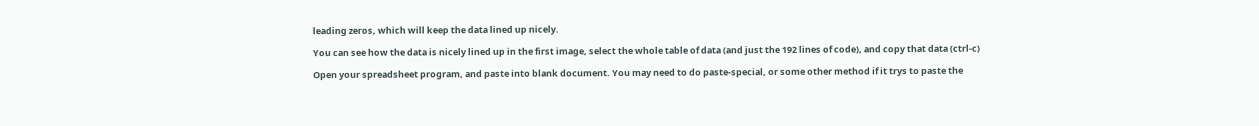leading zeros, which will keep the data lined up nicely.

You can see how the data is nicely lined up in the first image, select the whole table of data (and just the 192 lines of code), and copy that data (ctrl-c)

Open your spreadsheet program, and paste into blank document. You may need to do paste-special, or some other method if it trys to paste the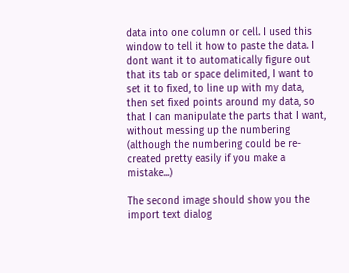data into one column or cell. I used this window to tell it how to paste the data. I dont want it to automatically figure out that its tab or space delimited, I want to set it to fixed, to line up with my data, then set fixed points around my data, so that I can manipulate the parts that I want, without messing up the numbering (although the numbering could be re-created pretty easily if you make a mistake...)

The second image should show you the import text dialog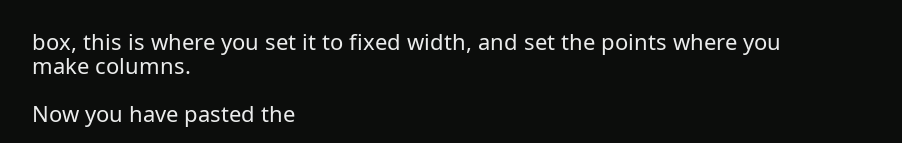box, this is where you set it to fixed width, and set the points where you make columns.

Now you have pasted the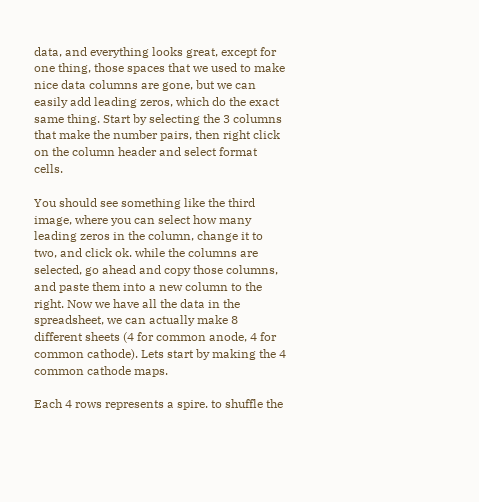data, and everything looks great, except for one thing, those spaces that we used to make nice data columns are gone, but we can easily add leading zeros, which do the exact same thing. Start by selecting the 3 columns that make the number pairs, then right click on the column header and select format cells.

You should see something like the third image, where you can select how many leading zeros in the column, change it to two, and click ok. while the columns are selected, go ahead and copy those columns, and paste them into a new column to the right. Now we have all the data in the spreadsheet, we can actually make 8 different sheets (4 for common anode, 4 for common cathode). Lets start by making the 4 common cathode maps.

Each 4 rows represents a spire. to shuffle the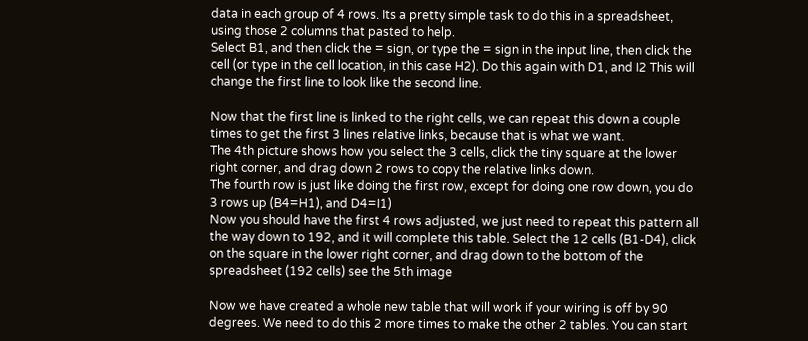data in each group of 4 rows. Its a pretty simple task to do this in a spreadsheet, using those 2 columns that pasted to help.
Select B1, and then click the = sign, or type the = sign in the input line, then click the cell (or type in the cell location, in this case H2). Do this again with D1, and I2 This will change the first line to look like the second line.

Now that the first line is linked to the right cells, we can repeat this down a couple times to get the first 3 lines relative links, because that is what we want.
The 4th picture shows how you select the 3 cells, click the tiny square at the lower right corner, and drag down 2 rows to copy the relative links down.
The fourth row is just like doing the first row, except for doing one row down, you do 3 rows up (B4=H1), and D4=I1)
Now you should have the first 4 rows adjusted, we just need to repeat this pattern all the way down to 192, and it will complete this table. Select the 12 cells (B1-D4), click on the square in the lower right corner, and drag down to the bottom of the spreadsheet (192 cells) see the 5th image

Now we have created a whole new table that will work if your wiring is off by 90 degrees. We need to do this 2 more times to make the other 2 tables. You can start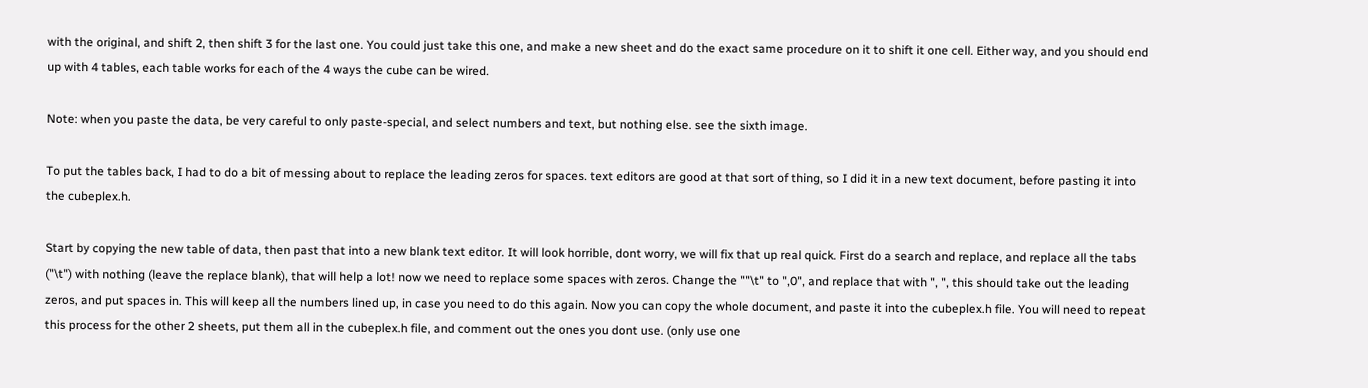with the original, and shift 2, then shift 3 for the last one. You could just take this one, and make a new sheet and do the exact same procedure on it to shift it one cell. Either way, and you should end up with 4 tables, each table works for each of the 4 ways the cube can be wired.

Note: when you paste the data, be very careful to only paste-special, and select numbers and text, but nothing else. see the sixth image.

To put the tables back, I had to do a bit of messing about to replace the leading zeros for spaces. text editors are good at that sort of thing, so I did it in a new text document, before pasting it into the cubeplex.h.

Start by copying the new table of data, then past that into a new blank text editor. It will look horrible, dont worry, we will fix that up real quick. First do a search and replace, and replace all the tabs ("\t") with nothing (leave the replace blank), that will help a lot! now we need to replace some spaces with zeros. Change the ""\t" to ",0", and replace that with ", ", this should take out the leading zeros, and put spaces in. This will keep all the numbers lined up, in case you need to do this again. Now you can copy the whole document, and paste it into the cubeplex.h file. You will need to repeat this process for the other 2 sheets, put them all in the cubeplex.h file, and comment out the ones you dont use. (only use one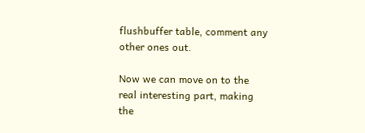flushbuffer table, comment any other ones out.

Now we can move on to the real interesting part, making the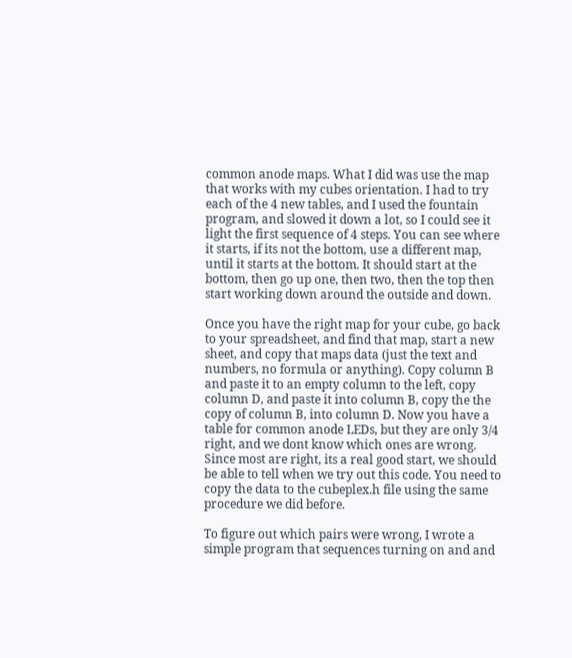common anode maps. What I did was use the map that works with my cubes orientation. I had to try each of the 4 new tables, and I used the fountain program, and slowed it down a lot, so I could see it light the first sequence of 4 steps. You can see where it starts, if its not the bottom, use a different map, until it starts at the bottom. It should start at the bottom, then go up one, then two, then the top then start working down around the outside and down.

Once you have the right map for your cube, go back to your spreadsheet, and find that map, start a new sheet, and copy that maps data (just the text and numbers, no formula or anything). Copy column B and paste it to an empty column to the left, copy column D, and paste it into column B, copy the the copy of column B, into column D. Now you have a table for common anode LEDs, but they are only 3/4 right, and we dont know which ones are wrong. Since most are right, its a real good start, we should be able to tell when we try out this code. You need to copy the data to the cubeplex.h file using the same procedure we did before.

To figure out which pairs were wrong, I wrote a simple program that sequences turning on and and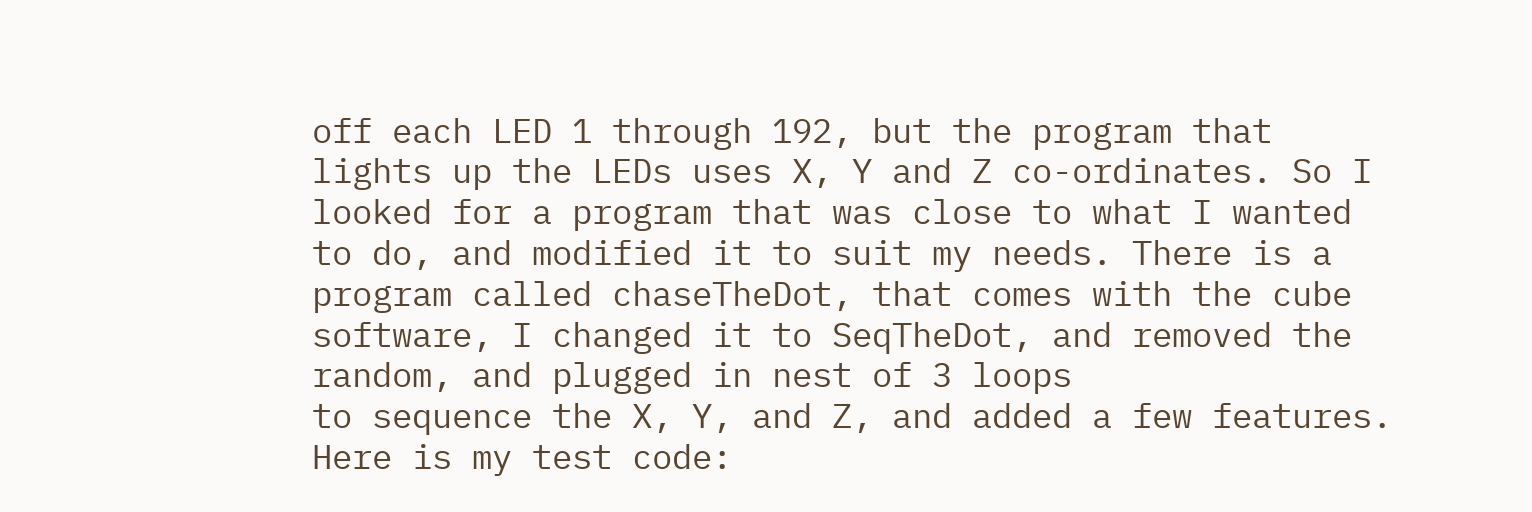off each LED 1 through 192, but the program that lights up the LEDs uses X, Y and Z co-ordinates. So I looked for a program that was close to what I wanted to do, and modified it to suit my needs. There is a program called chaseTheDot, that comes with the cube software, I changed it to SeqTheDot, and removed the random, and plugged in nest of 3 loops
to sequence the X, Y, and Z, and added a few features. Here is my test code: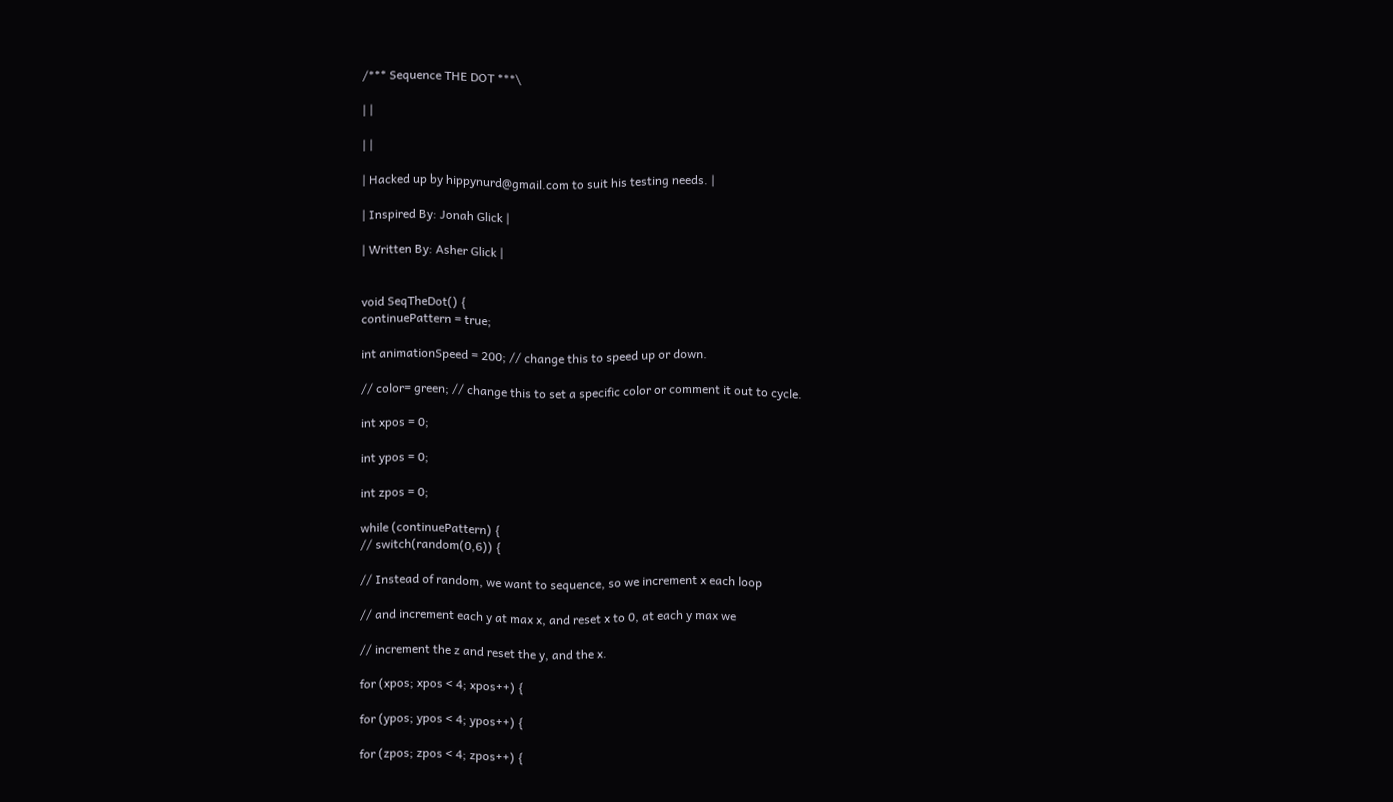/*** Sequence THE DOT ***\

| |

| |

| Hacked up by hippynurd@gmail.com to suit his testing needs. |

| Inspired By: Jonah Glick |

| Written By: Asher Glick |


void SeqTheDot() {
continuePattern = true;

int animationSpeed = 200; // change this to speed up or down.

// color= green; // change this to set a specific color or comment it out to cycle.

int xpos = 0;

int ypos = 0;

int zpos = 0;

while (continuePattern) {
// switch(random(0,6)) {

// Instead of random, we want to sequence, so we increment x each loop

// and increment each y at max x, and reset x to 0, at each y max we

// increment the z and reset the y, and the x.

for (xpos; xpos < 4; xpos++) {

for (ypos; ypos < 4; ypos++) {

for (zpos; zpos < 4; zpos++) {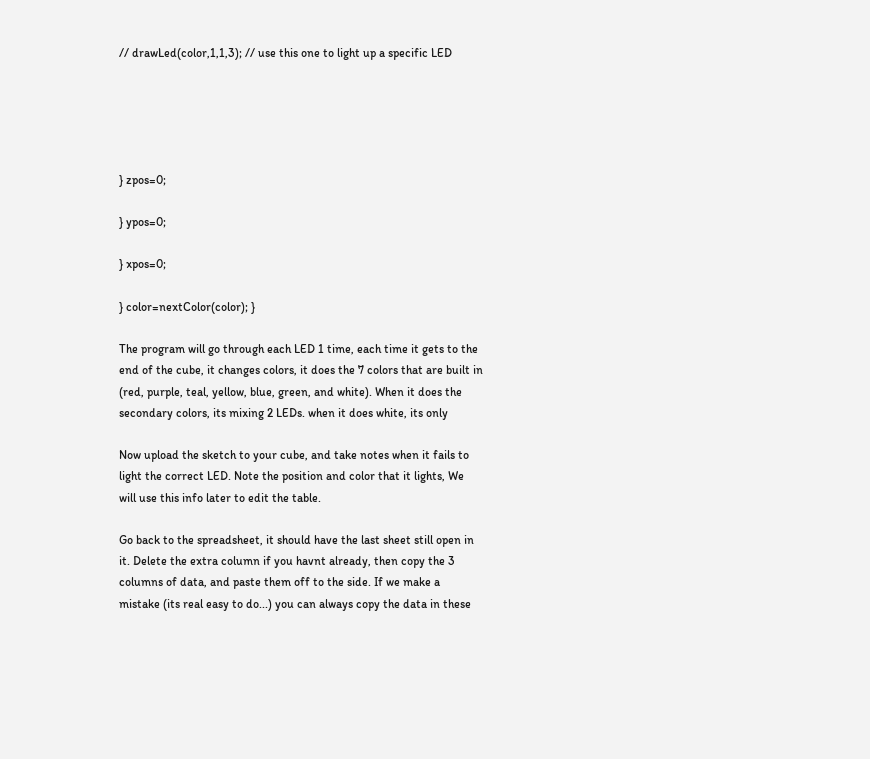// drawLed(color,1,1,3); // use this one to light up a specific LED





} zpos=0;

} ypos=0;

} xpos=0;

} color=nextColor(color); }

The program will go through each LED 1 time, each time it gets to the end of the cube, it changes colors, it does the 7 colors that are built in (red, purple, teal, yellow, blue, green, and white). When it does the secondary colors, its mixing 2 LEDs. when it does white, its only

Now upload the sketch to your cube, and take notes when it fails to light the correct LED. Note the position and color that it lights, We will use this info later to edit the table.

Go back to the spreadsheet, it should have the last sheet still open in it. Delete the extra column if you havnt already, then copy the 3 columns of data, and paste them off to the side. If we make a mistake (its real easy to do...) you can always copy the data in these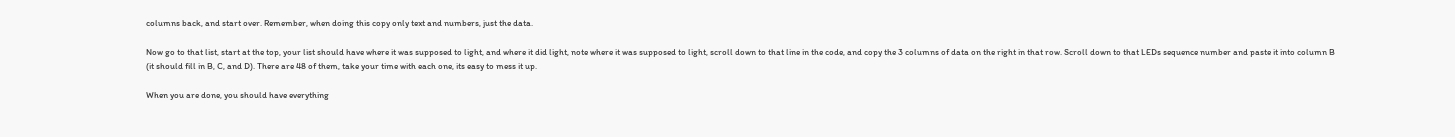columns back, and start over. Remember, when doing this copy only text and numbers, just the data.

Now go to that list, start at the top, your list should have where it was supposed to light, and where it did light, note where it was supposed to light, scroll down to that line in the code, and copy the 3 columns of data on the right in that row. Scroll down to that LEDs sequence number and paste it into column B (it should fill in B, C, and D). There are 48 of them, take your time with each one, its easy to mess it up.

When you are done, you should have everything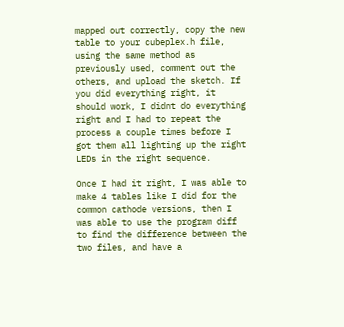mapped out correctly, copy the new table to your cubeplex.h file, using the same method as previously used, comment out the others, and upload the sketch. If you did everything right, it should work, I didnt do everything right and I had to repeat the process a couple times before I got them all lighting up the right LEDs in the right sequence.

Once I had it right, I was able to make 4 tables like I did for the common cathode versions, then I was able to use the program diff to find the difference between the two files, and have a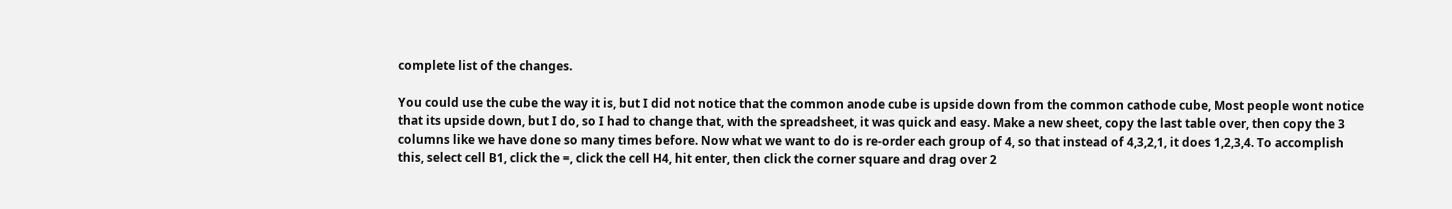complete list of the changes.

You could use the cube the way it is, but I did not notice that the common anode cube is upside down from the common cathode cube, Most people wont notice that its upside down, but I do, so I had to change that, with the spreadsheet, it was quick and easy. Make a new sheet, copy the last table over, then copy the 3 columns like we have done so many times before. Now what we want to do is re-order each group of 4, so that instead of 4,3,2,1, it does 1,2,3,4. To accomplish this, select cell B1, click the =, click the cell H4, hit enter, then click the corner square and drag over 2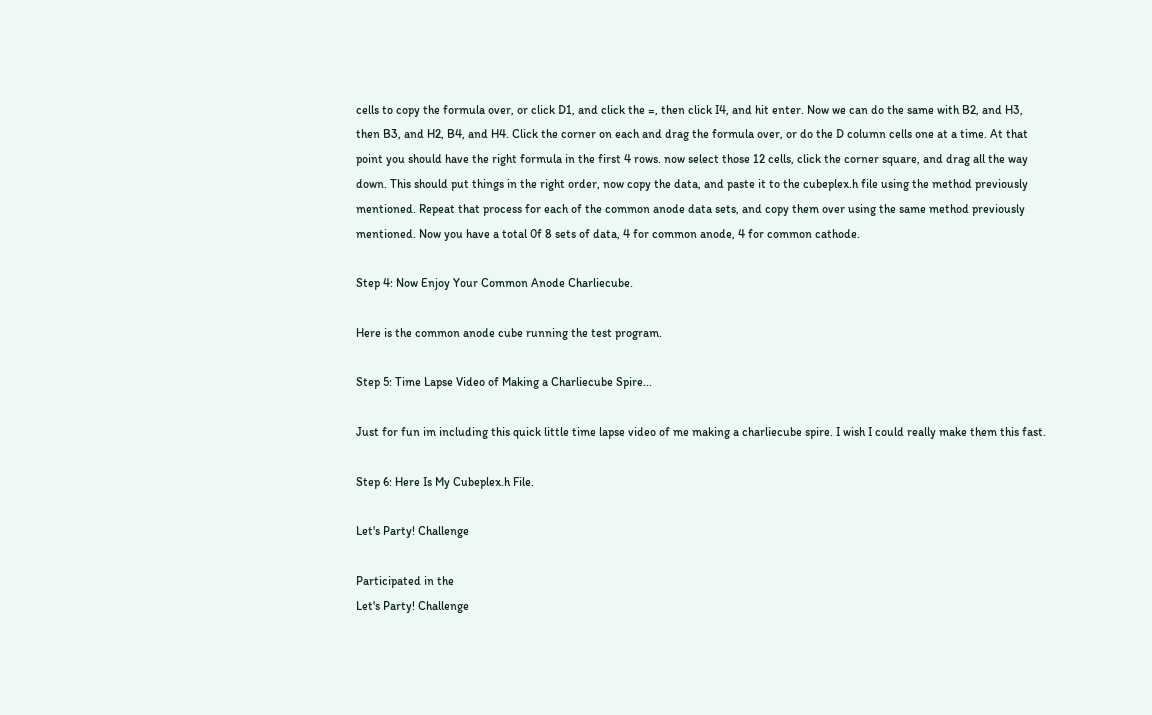cells to copy the formula over, or click D1, and click the =, then click I4, and hit enter. Now we can do the same with B2, and H3, then B3, and H2, B4, and H4. Click the corner on each and drag the formula over, or do the D column cells one at a time. At that point you should have the right formula in the first 4 rows. now select those 12 cells, click the corner square, and drag all the way down. This should put things in the right order, now copy the data, and paste it to the cubeplex.h file using the method previously mentioned. Repeat that process for each of the common anode data sets, and copy them over using the same method previously mentioned. Now you have a total 0f 8 sets of data, 4 for common anode, 4 for common cathode.

Step 4: Now Enjoy Your Common Anode Charliecube.

Here is the common anode cube running the test program.

Step 5: Time Lapse Video of Making a Charliecube Spire...

Just for fun im including this quick little time lapse video of me making a charliecube spire. I wish I could really make them this fast.

Step 6: Here Is My Cubeplex.h File.

Let's Party! Challenge

Participated in the
Let's Party! Challenge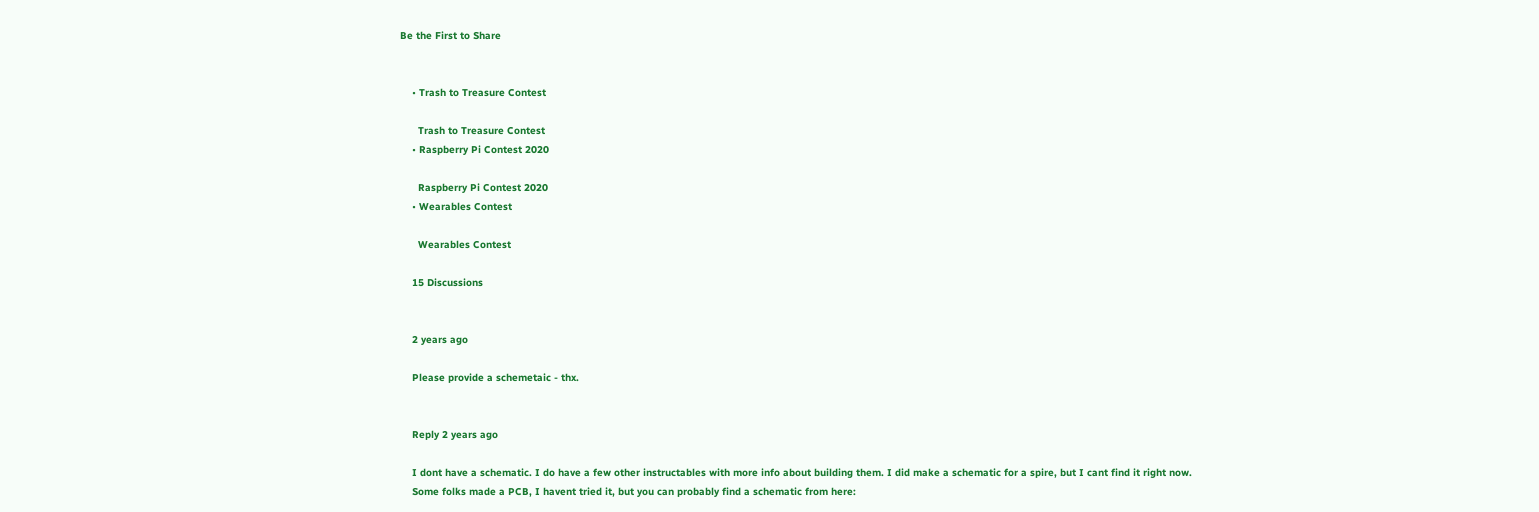Be the First to Share


    • Trash to Treasure Contest

      Trash to Treasure Contest
    • Raspberry Pi Contest 2020

      Raspberry Pi Contest 2020
    • Wearables Contest

      Wearables Contest

    15 Discussions


    2 years ago

    Please provide a schemetaic - thx.


    Reply 2 years ago

    I dont have a schematic. I do have a few other instructables with more info about building them. I did make a schematic for a spire, but I cant find it right now.
    Some folks made a PCB, I havent tried it, but you can probably find a schematic from here: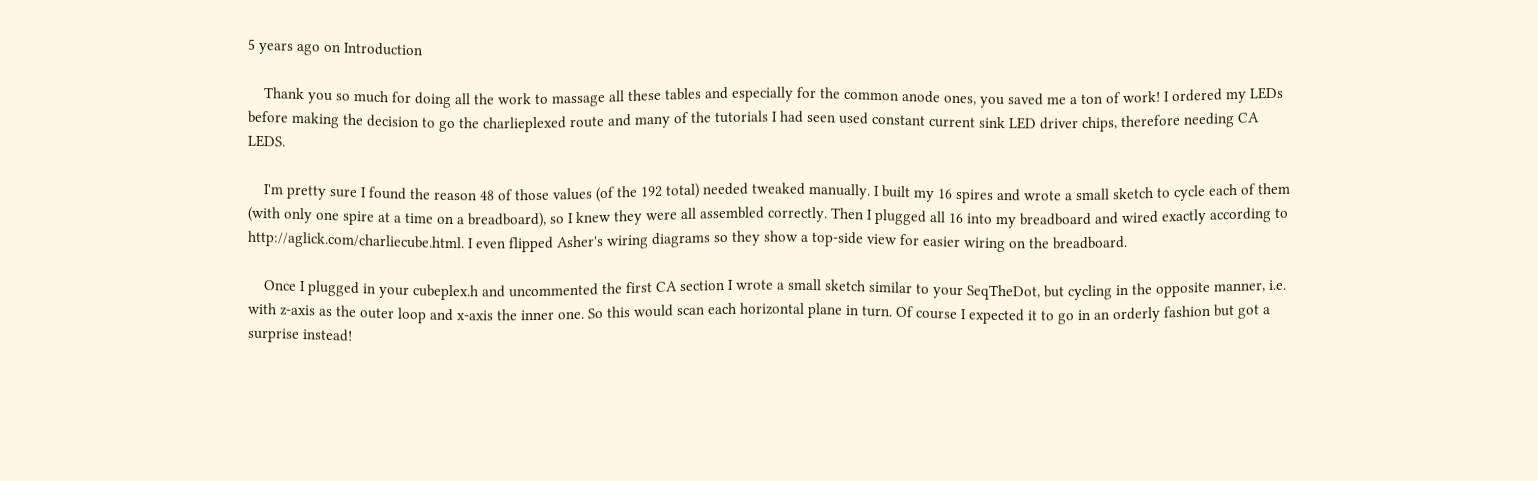5 years ago on Introduction

    Thank you so much for doing all the work to massage all these tables and especially for the common anode ones, you saved me a ton of work! I ordered my LEDs before making the decision to go the charlieplexed route and many of the tutorials I had seen used constant current sink LED driver chips, therefore needing CA LEDS.

    I'm pretty sure I found the reason 48 of those values (of the 192 total) needed tweaked manually. I built my 16 spires and wrote a small sketch to cycle each of them (with only one spire at a time on a breadboard), so I knew they were all assembled correctly. Then I plugged all 16 into my breadboard and wired exactly according to http://aglick.com/charliecube.html. I even flipped Asher's wiring diagrams so they show a top-side view for easier wiring on the breadboard.

    Once I plugged in your cubeplex.h and uncommented the first CA section I wrote a small sketch similar to your SeqTheDot, but cycling in the opposite manner, i.e. with z-axis as the outer loop and x-axis the inner one. So this would scan each horizontal plane in turn. Of course I expected it to go in an orderly fashion but got a surprise instead!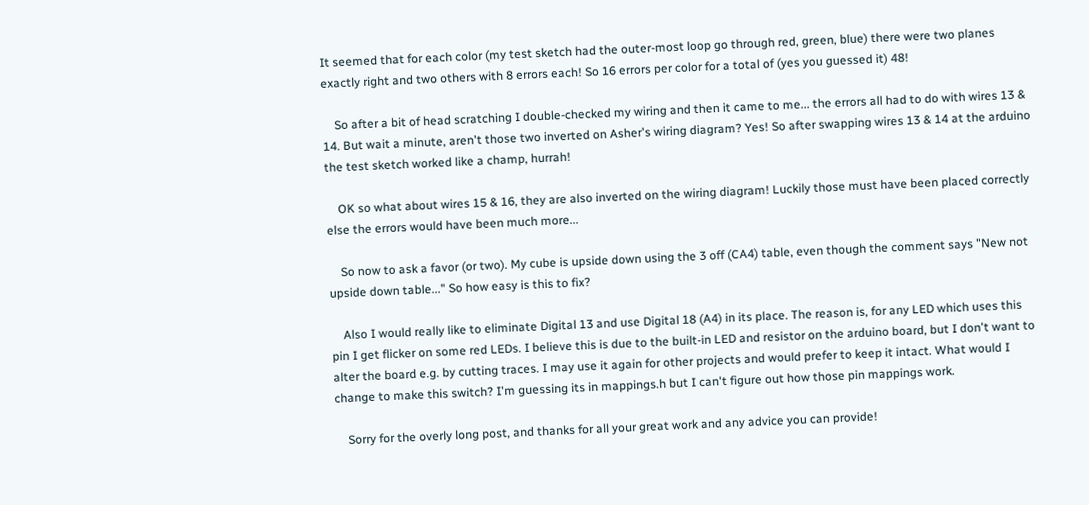It seemed that for each color (my test sketch had the outer-most loop go through red, green, blue) there were two planes exactly right and two others with 8 errors each! So 16 errors per color for a total of (yes you guessed it) 48!

    So after a bit of head scratching I double-checked my wiring and then it came to me... the errors all had to do with wires 13 & 14. But wait a minute, aren't those two inverted on Asher's wiring diagram? Yes! So after swapping wires 13 & 14 at the arduino the test sketch worked like a champ, hurrah!

    OK so what about wires 15 & 16, they are also inverted on the wiring diagram! Luckily those must have been placed correctly else the errors would have been much more...

    So now to ask a favor (or two). My cube is upside down using the 3 off (CA4) table, even though the comment says "New not upside down table..." So how easy is this to fix?

    Also I would really like to eliminate Digital 13 and use Digital 18 (A4) in its place. The reason is, for any LED which uses this pin I get flicker on some red LEDs. I believe this is due to the built-in LED and resistor on the arduino board, but I don't want to alter the board e.g. by cutting traces. I may use it again for other projects and would prefer to keep it intact. What would I change to make this switch? I'm guessing its in mappings.h but I can't figure out how those pin mappings work.

    Sorry for the overly long post, and thanks for all your great work and any advice you can provide!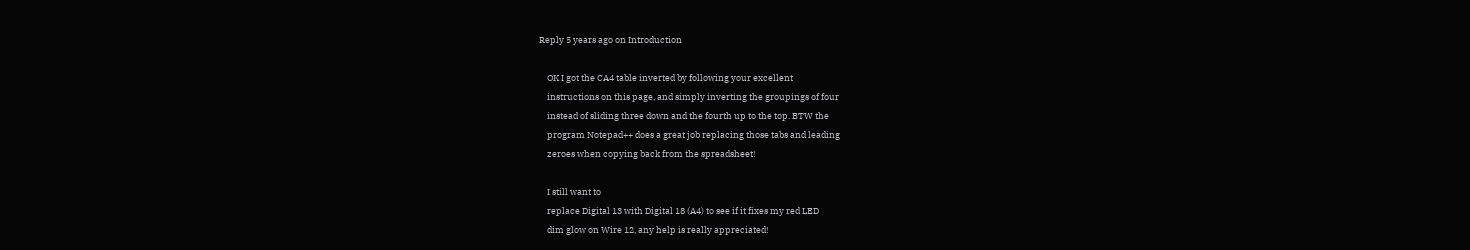Reply 5 years ago on Introduction

    OK I got the CA4 table inverted by following your excellent
    instructions on this page, and simply inverting the groupings of four
    instead of sliding three down and the fourth up to the top. BTW the
    program Notepad++ does a great job replacing those tabs and leading
    zeroes when copying back from the spreadsheet!

    I still want to
    replace Digital 13 with Digital 18 (A4) to see if it fixes my red LED
    dim glow on Wire 12, any help is really appreciated!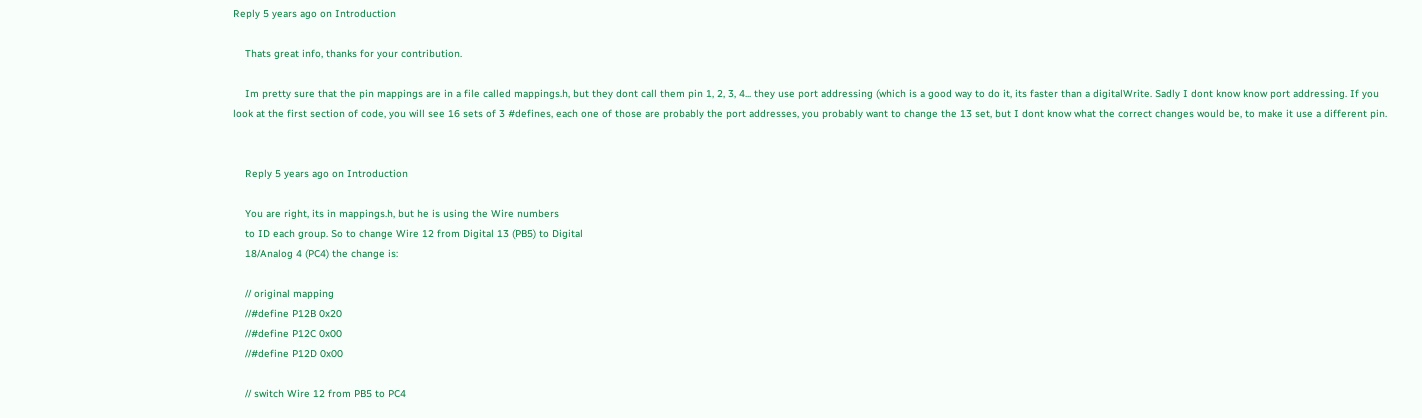Reply 5 years ago on Introduction

    Thats great info, thanks for your contribution.

    Im pretty sure that the pin mappings are in a file called mappings.h, but they dont call them pin 1, 2, 3, 4... they use port addressing (which is a good way to do it, its faster than a digitalWrite. Sadly I dont know know port addressing. If you look at the first section of code, you will see 16 sets of 3 #defines, each one of those are probably the port addresses, you probably want to change the 13 set, but I dont know what the correct changes would be, to make it use a different pin.


    Reply 5 years ago on Introduction

    You are right, its in mappings.h, but he is using the Wire numbers
    to ID each group. So to change Wire 12 from Digital 13 (PB5) to Digital
    18/Analog 4 (PC4) the change is:

    // original mapping
    //#define P12B 0x20
    //#define P12C 0x00
    //#define P12D 0x00

    // switch Wire 12 from PB5 to PC4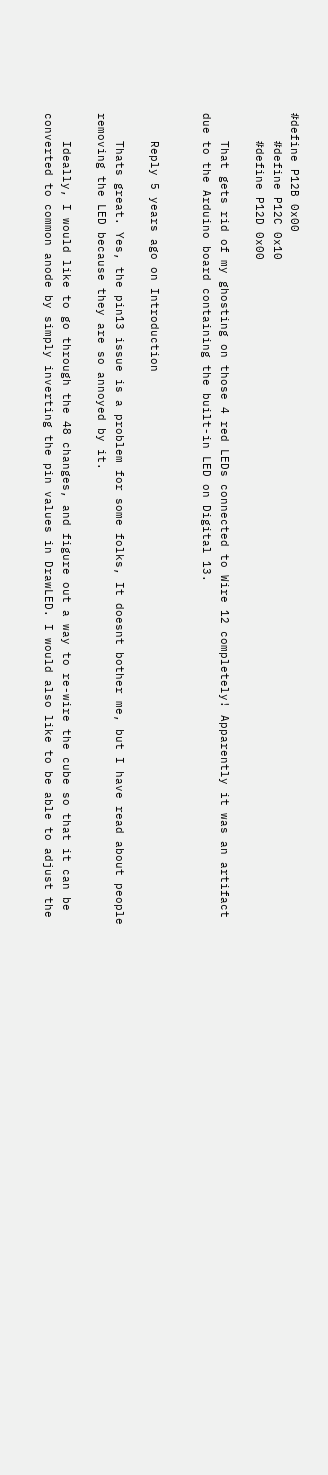#define P12B 0x00
    #define P12C 0x10
    #define P12D 0x00

    That gets rid of my ghosting on those 4 red LEDs connected to Wire 12 completely! Apparently it was an artifact due to the Arduino board containing the built-in LED on Digital 13.


    Reply 5 years ago on Introduction

    Thats great. Yes, the pin13 issue is a problem for some folks, It doesnt bother me, but I have read about people removing the LED because they are so annoyed by it.

    Ideally, I would like to go through the 48 changes, and figure out a way to re-wire the cube so that it can be converted to common anode by simply inverting the pin values in DrawLED. I would also like to be able to adjust the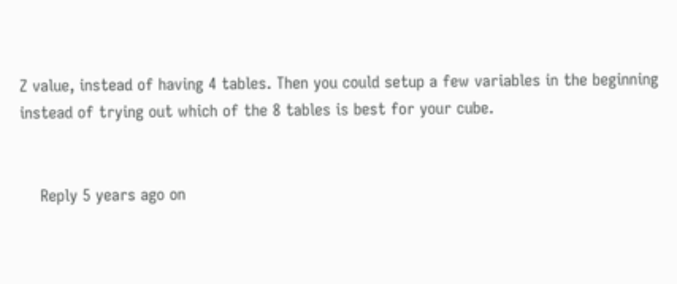Z value, instead of having 4 tables. Then you could setup a few variables in the beginning instead of trying out which of the 8 tables is best for your cube.


    Reply 5 years ago on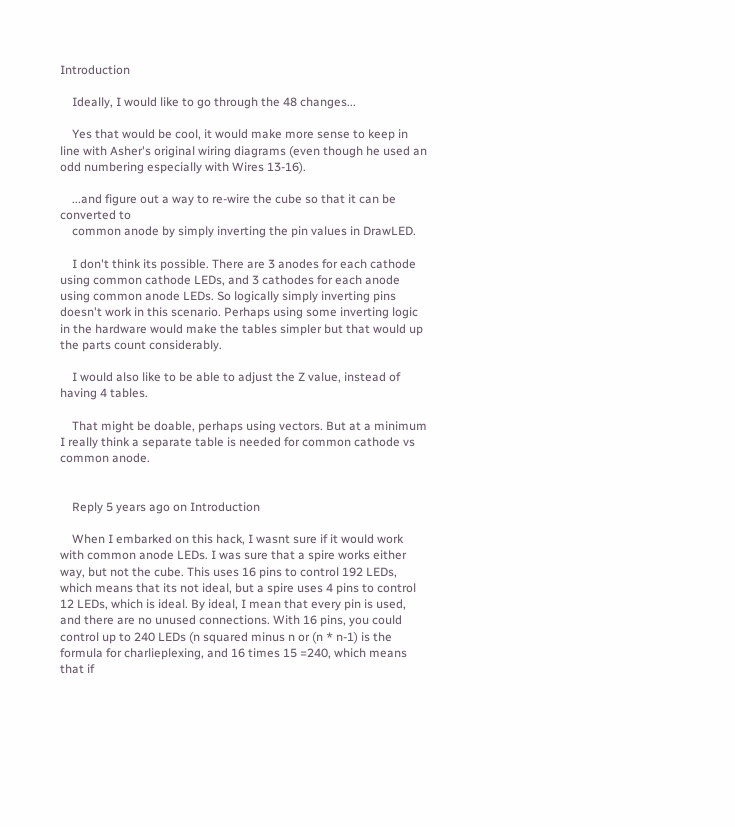Introduction

    Ideally, I would like to go through the 48 changes...

    Yes that would be cool, it would make more sense to keep in line with Asher's original wiring diagrams (even though he used an odd numbering especially with Wires 13-16).

    ...and figure out a way to re-wire the cube so that it can be converted to
    common anode by simply inverting the pin values in DrawLED.

    I don't think its possible. There are 3 anodes for each cathode using common cathode LEDs, and 3 cathodes for each anode using common anode LEDs. So logically simply inverting pins doesn't work in this scenario. Perhaps using some inverting logic in the hardware would make the tables simpler but that would up the parts count considerably.

    I would also like to be able to adjust the Z value, instead of having 4 tables.

    That might be doable, perhaps using vectors. But at a minimum I really think a separate table is needed for common cathode vs common anode.


    Reply 5 years ago on Introduction

    When I embarked on this hack, I wasnt sure if it would work with common anode LEDs. I was sure that a spire works either way, but not the cube. This uses 16 pins to control 192 LEDs, which means that its not ideal, but a spire uses 4 pins to control 12 LEDs, which is ideal. By ideal, I mean that every pin is used, and there are no unused connections. With 16 pins, you could control up to 240 LEDs (n squared minus n or (n * n-1) is the formula for charlieplexing, and 16 times 15 =240, which means that if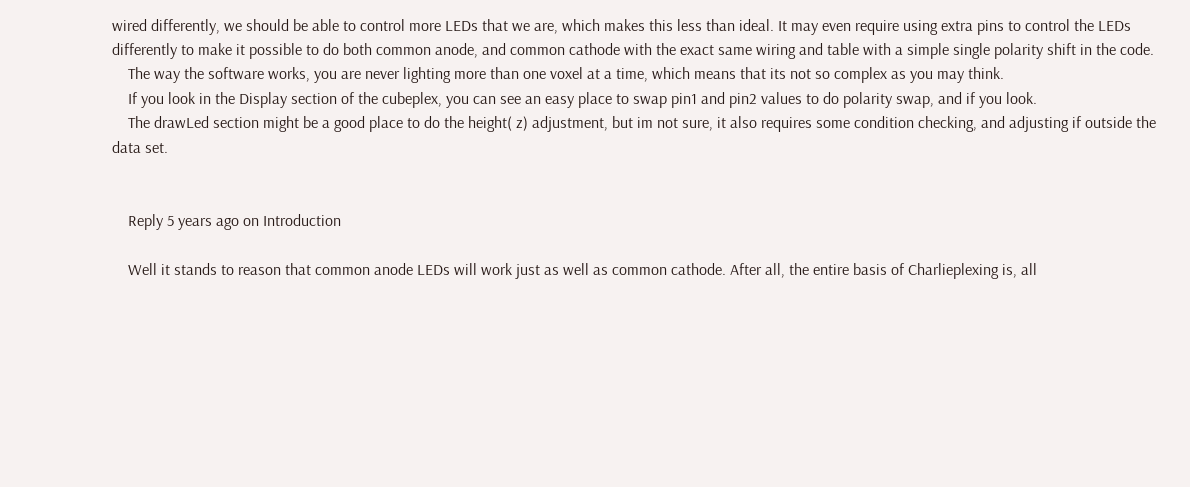wired differently, we should be able to control more LEDs that we are, which makes this less than ideal. It may even require using extra pins to control the LEDs differently to make it possible to do both common anode, and common cathode with the exact same wiring and table with a simple single polarity shift in the code.
    The way the software works, you are never lighting more than one voxel at a time, which means that its not so complex as you may think.
    If you look in the Display section of the cubeplex, you can see an easy place to swap pin1 and pin2 values to do polarity swap, and if you look.
    The drawLed section might be a good place to do the height( z) adjustment, but im not sure, it also requires some condition checking, and adjusting if outside the data set.


    Reply 5 years ago on Introduction

    Well it stands to reason that common anode LEDs will work just as well as common cathode. After all, the entire basis of Charlieplexing is, all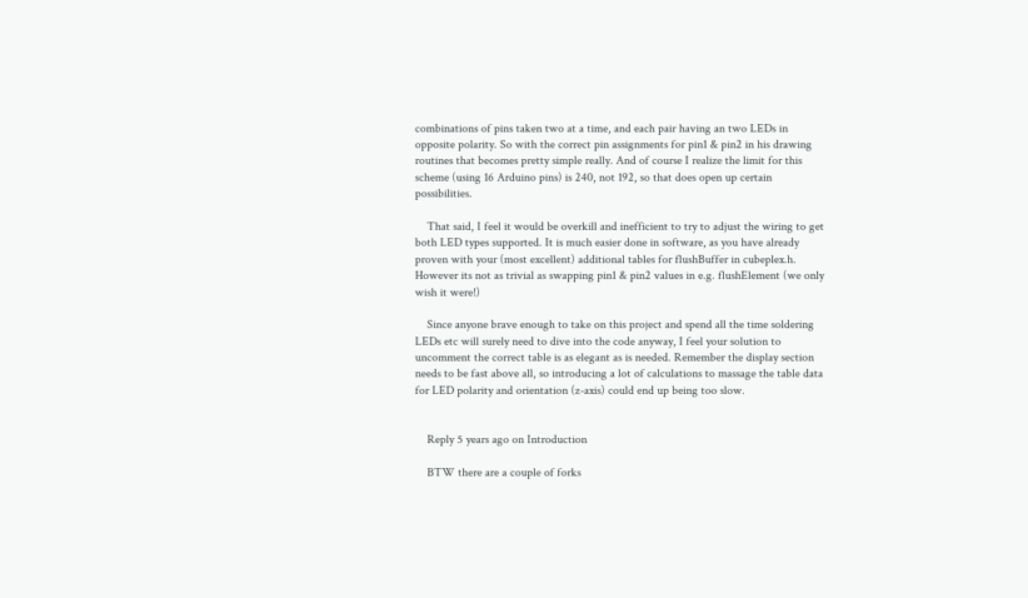combinations of pins taken two at a time, and each pair having an two LEDs in opposite polarity. So with the correct pin assignments for pin1 & pin2 in his drawing routines that becomes pretty simple really. And of course I realize the limit for this scheme (using 16 Arduino pins) is 240, not 192, so that does open up certain possibilities.

    That said, I feel it would be overkill and inefficient to try to adjust the wiring to get both LED types supported. It is much easier done in software, as you have already proven with your (most excellent) additional tables for flushBuffer in cubeplex.h. However its not as trivial as swapping pin1 & pin2 values in e.g. flushElement (we only wish it were!)

    Since anyone brave enough to take on this project and spend all the time soldering LEDs etc will surely need to dive into the code anyway, I feel your solution to uncomment the correct table is as elegant as is needed. Remember the display section needs to be fast above all, so introducing a lot of calculations to massage the table data for LED polarity and orientation (z-axis) could end up being too slow.


    Reply 5 years ago on Introduction

    BTW there are a couple of forks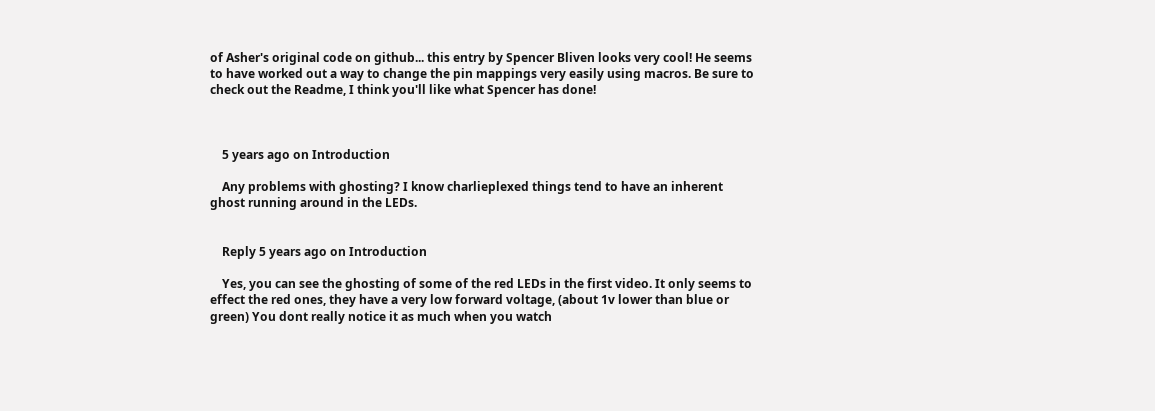of Asher's original code on github... this entry by Spencer Bliven looks very cool! He seems to have worked out a way to change the pin mappings very easily using macros. Be sure to check out the Readme, I think you'll like what Spencer has done!



    5 years ago on Introduction

    Any problems with ghosting? I know charlieplexed things tend to have an inherent ghost running around in the LEDs.


    Reply 5 years ago on Introduction

    Yes, you can see the ghosting of some of the red LEDs in the first video. It only seems to effect the red ones, they have a very low forward voltage, (about 1v lower than blue or green) You dont really notice it as much when you watch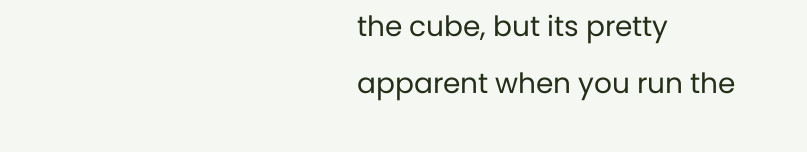the cube, but its pretty apparent when you run the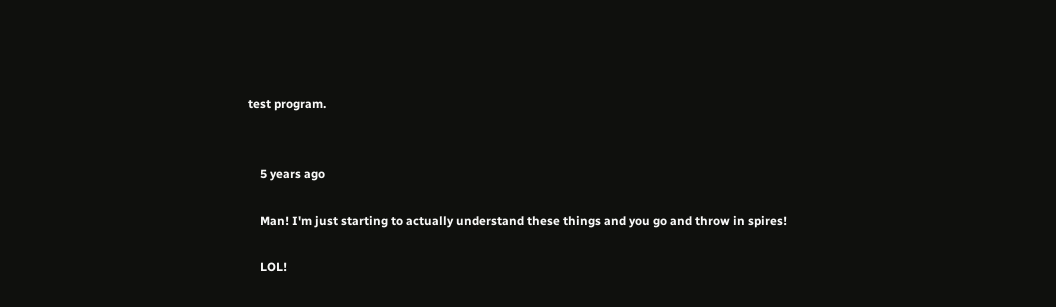test program.


    5 years ago

    Man! I'm just starting to actually understand these things and you go and throw in spires!

    LOL!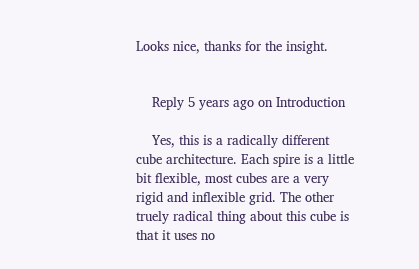Looks nice, thanks for the insight.


    Reply 5 years ago on Introduction

    Yes, this is a radically different cube architecture. Each spire is a little bit flexible, most cubes are a very rigid and inflexible grid. The other truely radical thing about this cube is that it uses no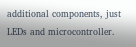additional components, just LEDs and microcontroller.